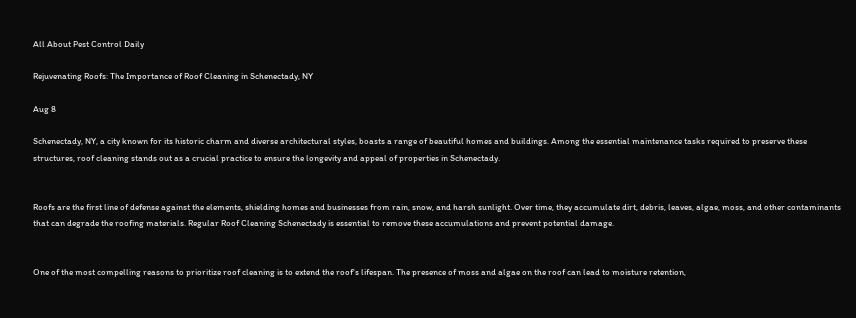All About Pest Control Daily

Rejuvenating Roofs: The Importance of Roof Cleaning in Schenectady, NY

Aug 8

Schenectady, NY, a city known for its historic charm and diverse architectural styles, boasts a range of beautiful homes and buildings. Among the essential maintenance tasks required to preserve these structures, roof cleaning stands out as a crucial practice to ensure the longevity and appeal of properties in Schenectady.


Roofs are the first line of defense against the elements, shielding homes and businesses from rain, snow, and harsh sunlight. Over time, they accumulate dirt, debris, leaves, algae, moss, and other contaminants that can degrade the roofing materials. Regular Roof Cleaning Schenectady is essential to remove these accumulations and prevent potential damage.


One of the most compelling reasons to prioritize roof cleaning is to extend the roof's lifespan. The presence of moss and algae on the roof can lead to moisture retention,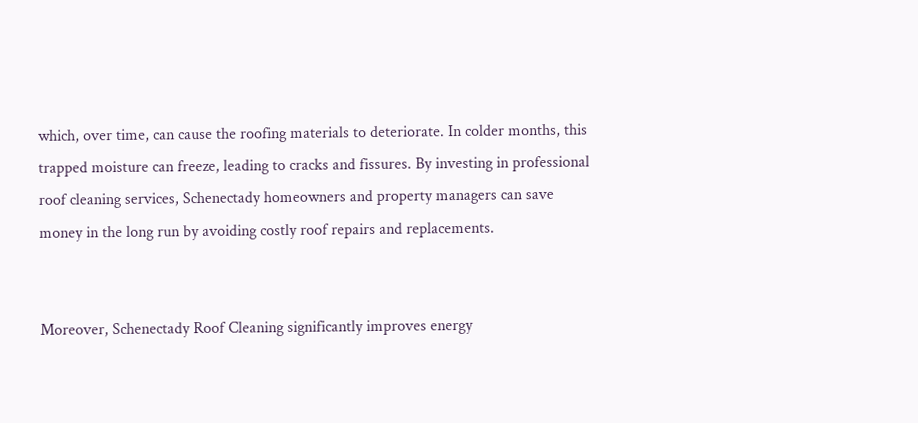which, over time, can cause the roofing materials to deteriorate. In colder months, this trapped moisture can freeze, leading to cracks and fissures. By investing in professional roof cleaning services, Schenectady homeowners and property managers can save money in the long run by avoiding costly roof repairs and replacements.


Moreover, Schenectady Roof Cleaning significantly improves energy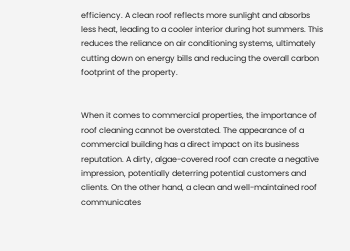efficiency. A clean roof reflects more sunlight and absorbs less heat, leading to a cooler interior during hot summers. This reduces the reliance on air conditioning systems, ultimately cutting down on energy bills and reducing the overall carbon footprint of the property.


When it comes to commercial properties, the importance of roof cleaning cannot be overstated. The appearance of a commercial building has a direct impact on its business reputation. A dirty, algae-covered roof can create a negative impression, potentially deterring potential customers and clients. On the other hand, a clean and well-maintained roof communicates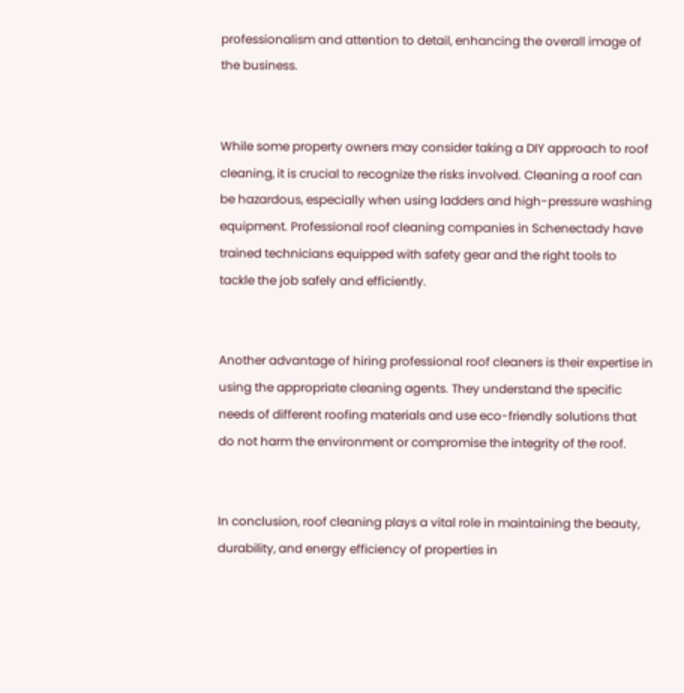professionalism and attention to detail, enhancing the overall image of the business.


While some property owners may consider taking a DIY approach to roof cleaning, it is crucial to recognize the risks involved. Cleaning a roof can be hazardous, especially when using ladders and high-pressure washing equipment. Professional roof cleaning companies in Schenectady have trained technicians equipped with safety gear and the right tools to tackle the job safely and efficiently.


Another advantage of hiring professional roof cleaners is their expertise in using the appropriate cleaning agents. They understand the specific needs of different roofing materials and use eco-friendly solutions that do not harm the environment or compromise the integrity of the roof.


In conclusion, roof cleaning plays a vital role in maintaining the beauty, durability, and energy efficiency of properties in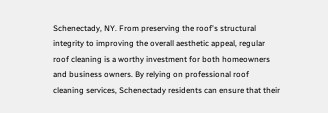Schenectady, NY. From preserving the roof's structural integrity to improving the overall aesthetic appeal, regular roof cleaning is a worthy investment for both homeowners and business owners. By relying on professional roof cleaning services, Schenectady residents can ensure that their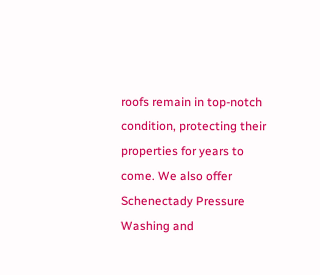roofs remain in top-notch condition, protecting their properties for years to come. We also offer Schenectady Pressure Washing and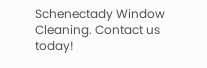Schenectady Window Cleaning. Contact us today!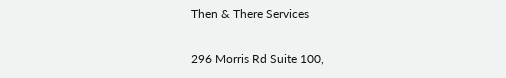Then & There Services

296 Morris Rd Suite 100,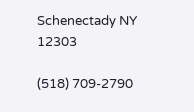Schenectady NY 12303

(518) 709-2790